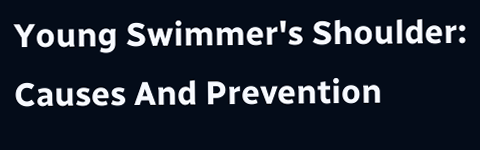Young Swimmer's Shoulder: Causes And Prevention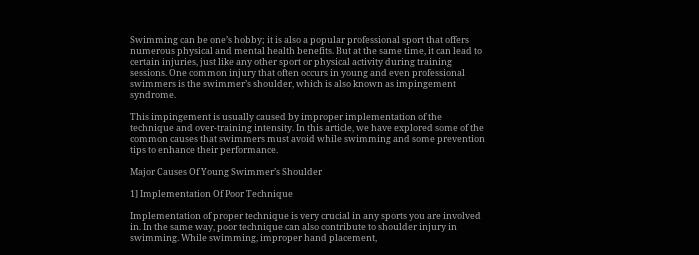Swimming can be one’s hobby; it is also a popular professional sport that offers numerous physical and mental health benefits. But at the same time, it can lead to certain injuries, just like any other sport or physical activity during training sessions. One common injury that often occurs in young and even professional swimmers is the swimmer’s shoulder, which is also known as impingement syndrome.

This impingement is usually caused by improper implementation of the technique and over-training intensity. In this article, we have explored some of the common causes that swimmers must avoid while swimming and some prevention tips to enhance their performance.

Major Causes Of Young Swimmer’s Shoulder

1] Implementation Of Poor Technique

Implementation of proper technique is very crucial in any sports you are involved in. In the same way, poor technique can also contribute to shoulder injury in swimming. While swimming, improper hand placement,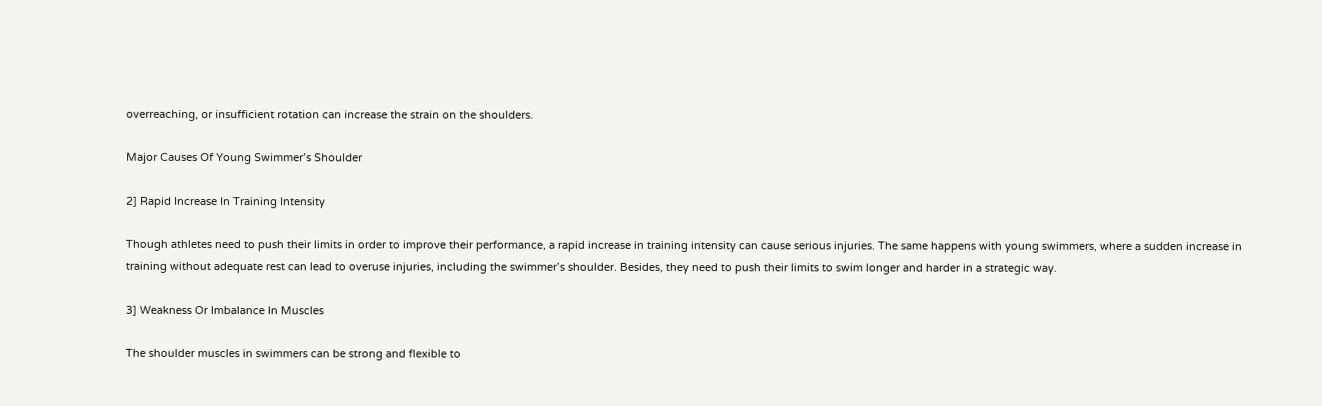overreaching, or insufficient rotation can increase the strain on the shoulders.

Major Causes Of Young Swimmer’s Shoulder

2] Rapid Increase In Training Intensity

Though athletes need to push their limits in order to improve their performance, a rapid increase in training intensity can cause serious injuries. The same happens with young swimmers, where a sudden increase in training without adequate rest can lead to overuse injuries, including the swimmer’s shoulder. Besides, they need to push their limits to swim longer and harder in a strategic way.

3] Weakness Or Imbalance In Muscles

The shoulder muscles in swimmers can be strong and flexible to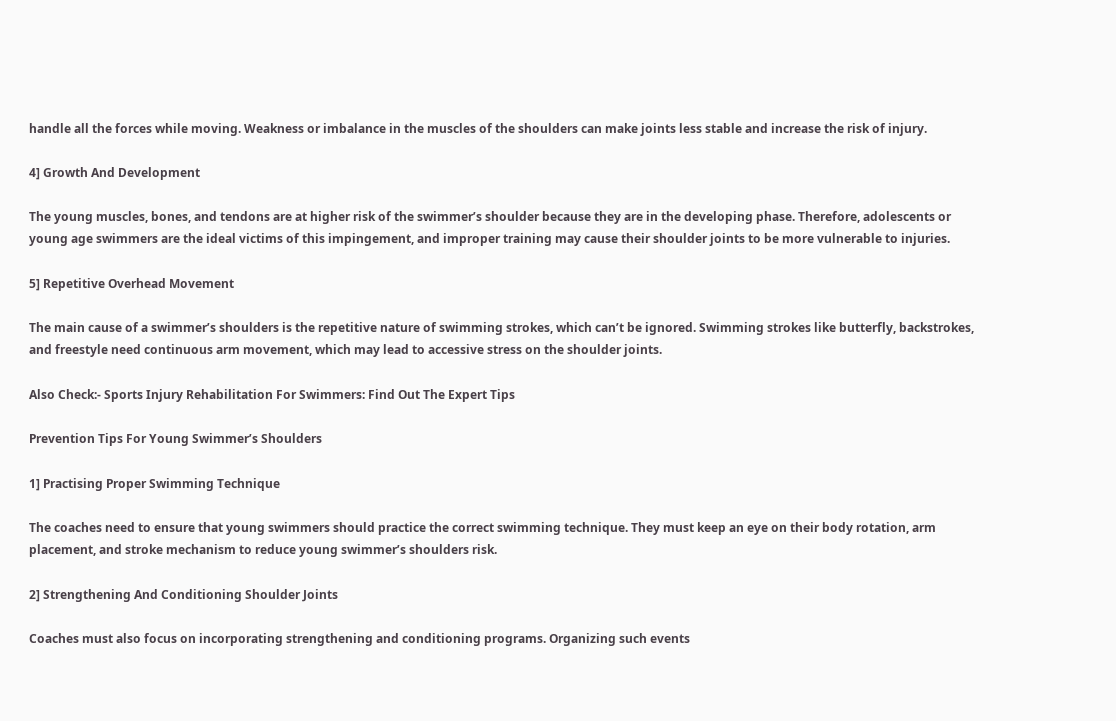handle all the forces while moving. Weakness or imbalance in the muscles of the shoulders can make joints less stable and increase the risk of injury.

4] Growth And Development

The young muscles, bones, and tendons are at higher risk of the swimmer’s shoulder because they are in the developing phase. Therefore, adolescents or young age swimmers are the ideal victims of this impingement, and improper training may cause their shoulder joints to be more vulnerable to injuries.

5] Repetitive Overhead Movement

The main cause of a swimmer’s shoulders is the repetitive nature of swimming strokes, which can’t be ignored. Swimming strokes like butterfly, backstrokes, and freestyle need continuous arm movement, which may lead to accessive stress on the shoulder joints.

Also Check:- Sports Injury Rehabilitation For Swimmers: Find Out The Expert Tips

Prevention Tips For Young Swimmer’s Shoulders

1] Practising Proper Swimming Technique

The coaches need to ensure that young swimmers should practice the correct swimming technique. They must keep an eye on their body rotation, arm placement, and stroke mechanism to reduce young swimmer’s shoulders risk.

2] Strengthening And Conditioning Shoulder Joints

Coaches must also focus on incorporating strengthening and conditioning programs. Organizing such events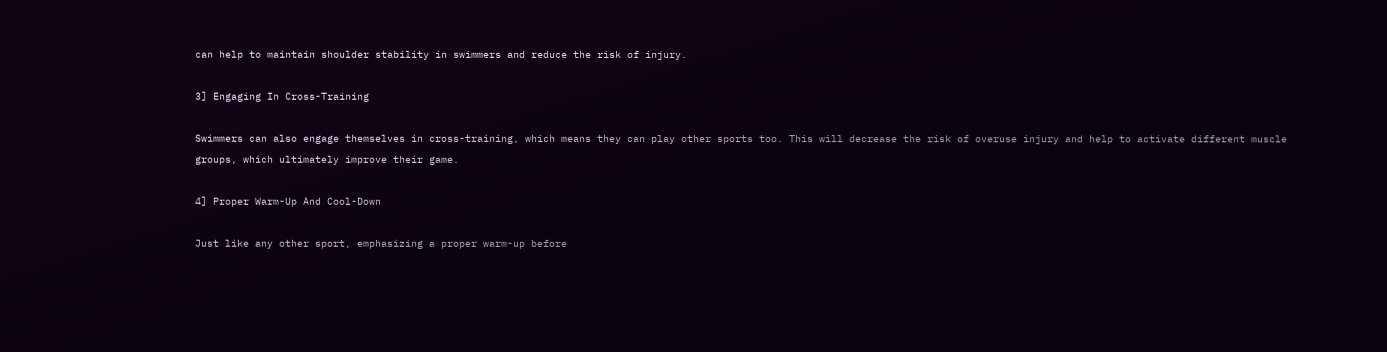can help to maintain shoulder stability in swimmers and reduce the risk of injury.

3] Engaging In Cross-Training

Swimmers can also engage themselves in cross-training, which means they can play other sports too. This will decrease the risk of overuse injury and help to activate different muscle groups, which ultimately improve their game.

4] Proper Warm-Up And Cool-Down

Just like any other sport, emphasizing a proper warm-up before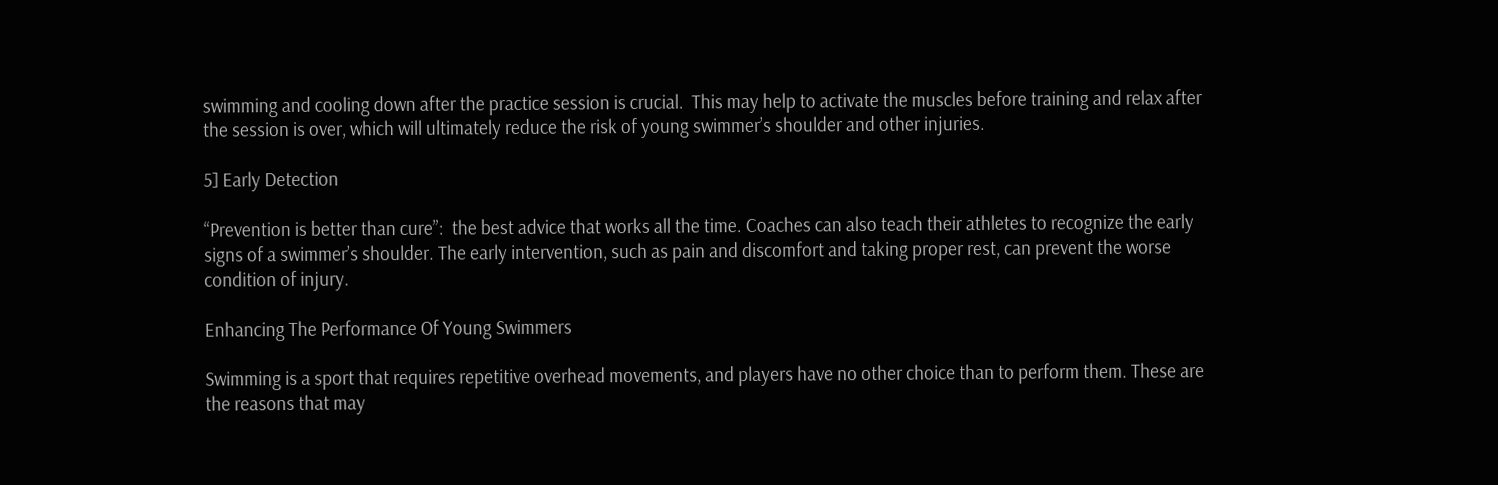swimming and cooling down after the practice session is crucial.  This may help to activate the muscles before training and relax after the session is over, which will ultimately reduce the risk of young swimmer’s shoulder and other injuries.

5] Early Detection

“Prevention is better than cure”:  the best advice that works all the time. Coaches can also teach their athletes to recognize the early signs of a swimmer’s shoulder. The early intervention, such as pain and discomfort and taking proper rest, can prevent the worse condition of injury.

Enhancing The Performance Of Young Swimmers

Swimming is a sport that requires repetitive overhead movements, and players have no other choice than to perform them. These are the reasons that may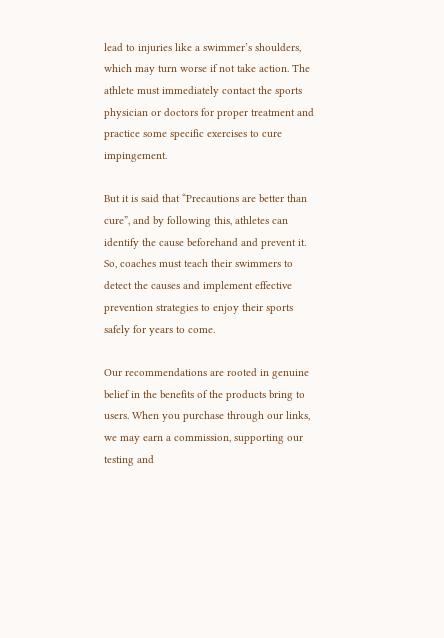lead to injuries like a swimmer’s shoulders, which may turn worse if not take action. The athlete must immediately contact the sports physician or doctors for proper treatment and practice some specific exercises to cure impingement.

But it is said that “Precautions are better than cure”, and by following this, athletes can identify the cause beforehand and prevent it. So, coaches must teach their swimmers to detect the causes and implement effective prevention strategies to enjoy their sports safely for years to come.

Our recommendations are rooted in genuine belief in the benefits of the products bring to users. When you purchase through our links, we may earn a commission, supporting our testing and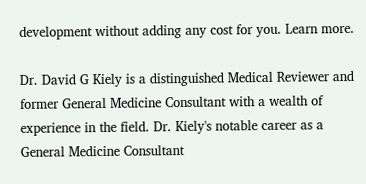development without adding any cost for you. Learn more.

Dr. David G Kiely is a distinguished Medical Reviewer and former General Medicine Consultant with a wealth of experience in the field. Dr. Kiely's notable career as a General Medicine Consultant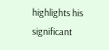highlights his significant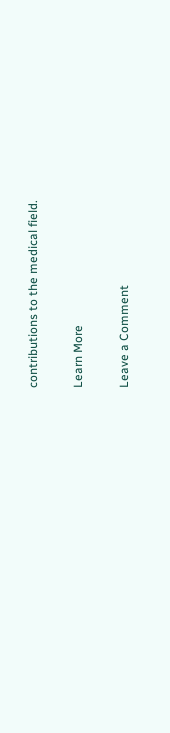contributions to the medical field.

Learn More

Leave a Comment